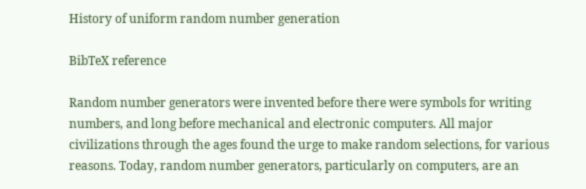History of uniform random number generation

BibTeX reference

Random number generators were invented before there were symbols for writing numbers, and long before mechanical and electronic computers. All major civilizations through the ages found the urge to make random selections, for various reasons. Today, random number generators, particularly on computers, are an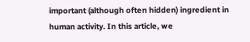important (although often hidden) ingredient in human activity. In this article, we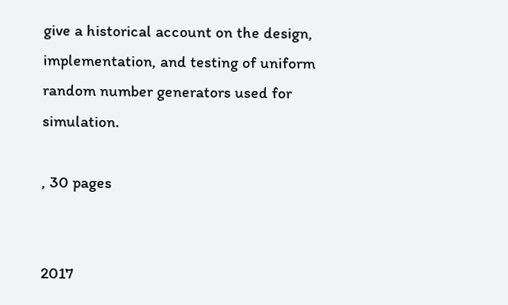give a historical account on the design, implementation, and testing of uniform random number generators used for simulation.

, 30 pages


2017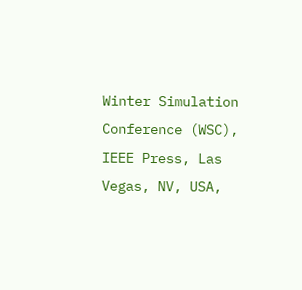Winter Simulation Conference (WSC), IEEE Press, Las Vegas, NV, USA,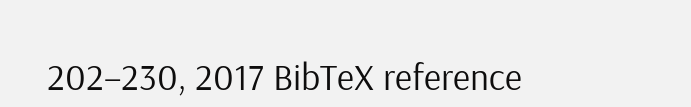202–230, 2017 BibTeX reference